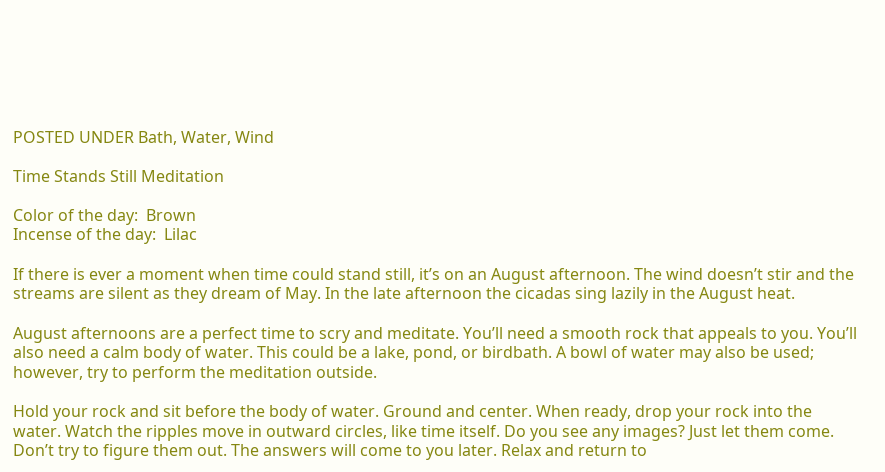POSTED UNDER Bath, Water, Wind

Time Stands Still Meditation

Color of the day:  Brown
Incense of the day:  Lilac

If there is ever a moment when time could stand still, it’s on an August afternoon. The wind doesn’t stir and the streams are silent as they dream of May. In the late afternoon the cicadas sing lazily in the August heat.

August afternoons are a perfect time to scry and meditate. You’ll need a smooth rock that appeals to you. You’ll also need a calm body of water. This could be a lake, pond, or birdbath. A bowl of water may also be used; however, try to perform the meditation outside.

Hold your rock and sit before the body of water. Ground and center. When ready, drop your rock into the water. Watch the ripples move in outward circles, like time itself. Do you see any images? Just let them come. Don’t try to figure them out. The answers will come to you later. Relax and return to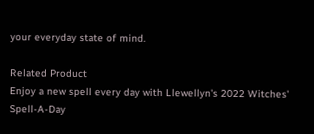your everyday state of mind.

Related Product
Enjoy a new spell every day with Llewellyn's 2022 Witches' Spell-A-Day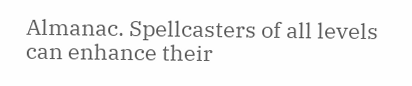Almanac. Spellcasters of all levels can enhance their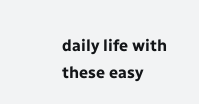daily life with these easy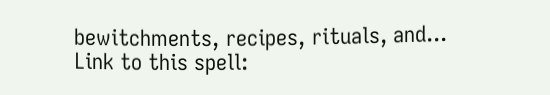bewitchments, recipes, rituals, and...
Link to this spell: